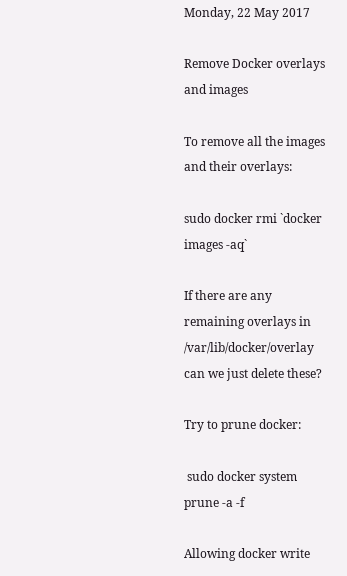Monday, 22 May 2017

Remove Docker overlays and images

To remove all the images and their overlays:

sudo docker rmi `docker images -aq`

If there are any remaining overlays in /var/lib/docker/overlay can we just delete these?

Try to prune docker:

 sudo docker system prune -a -f

Allowing docker write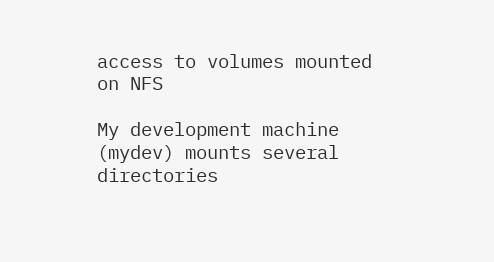access to volumes mounted on NFS

My development machine (mydev) mounts several directories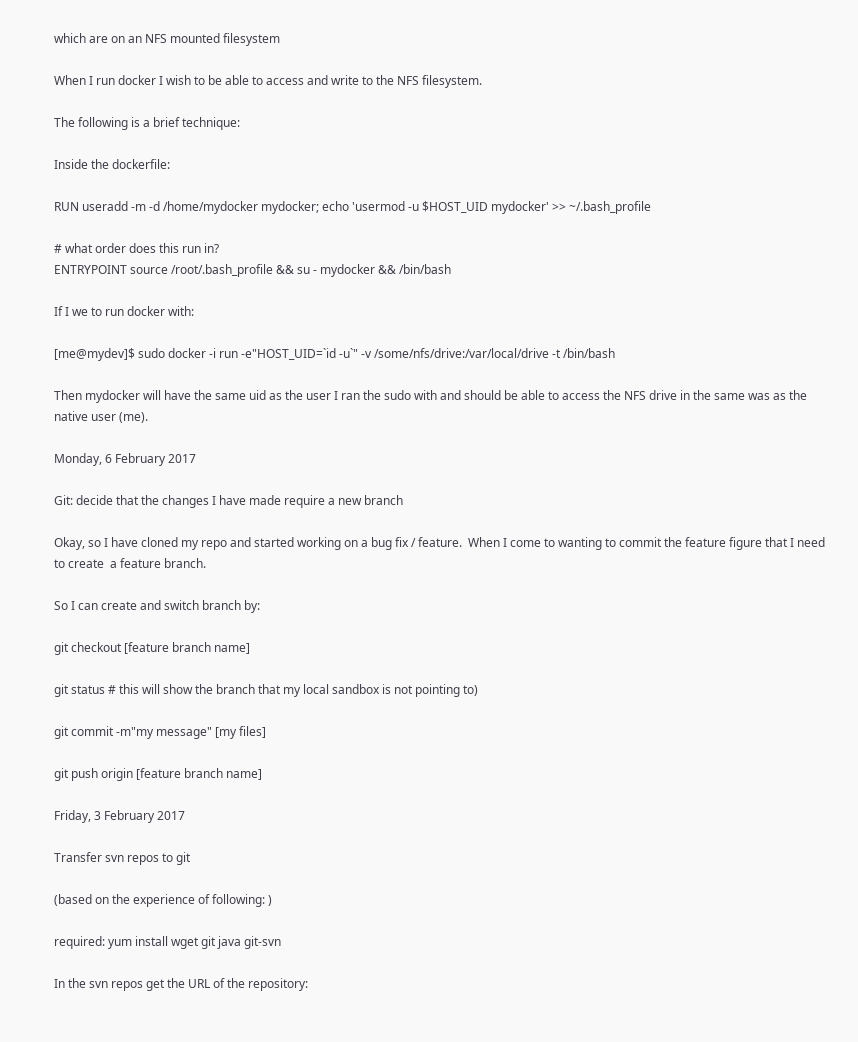which are on an NFS mounted filesystem

When I run docker I wish to be able to access and write to the NFS filesystem.

The following is a brief technique:

Inside the dockerfile:

RUN useradd -m -d /home/mydocker mydocker; echo 'usermod -u $HOST_UID mydocker' >> ~/.bash_profile

# what order does this run in?
ENTRYPOINT source /root/.bash_profile && su - mydocker && /bin/bash

If I we to run docker with:

[me@mydev]$ sudo docker -i run -e"HOST_UID=`id -u`" -v /some/nfs/drive:/var/local/drive -t /bin/bash

Then mydocker will have the same uid as the user I ran the sudo with and should be able to access the NFS drive in the same was as the native user (me).

Monday, 6 February 2017

Git: decide that the changes I have made require a new branch

Okay, so I have cloned my repo and started working on a bug fix / feature.  When I come to wanting to commit the feature figure that I need to create  a feature branch.

So I can create and switch branch by:

git checkout [feature branch name]

git status # this will show the branch that my local sandbox is not pointing to)

git commit -m"my message" [my files]

git push origin [feature branch name]

Friday, 3 February 2017

Transfer svn repos to git

(based on the experience of following: )

required: yum install wget git java git-svn

In the svn repos get the URL of the repository: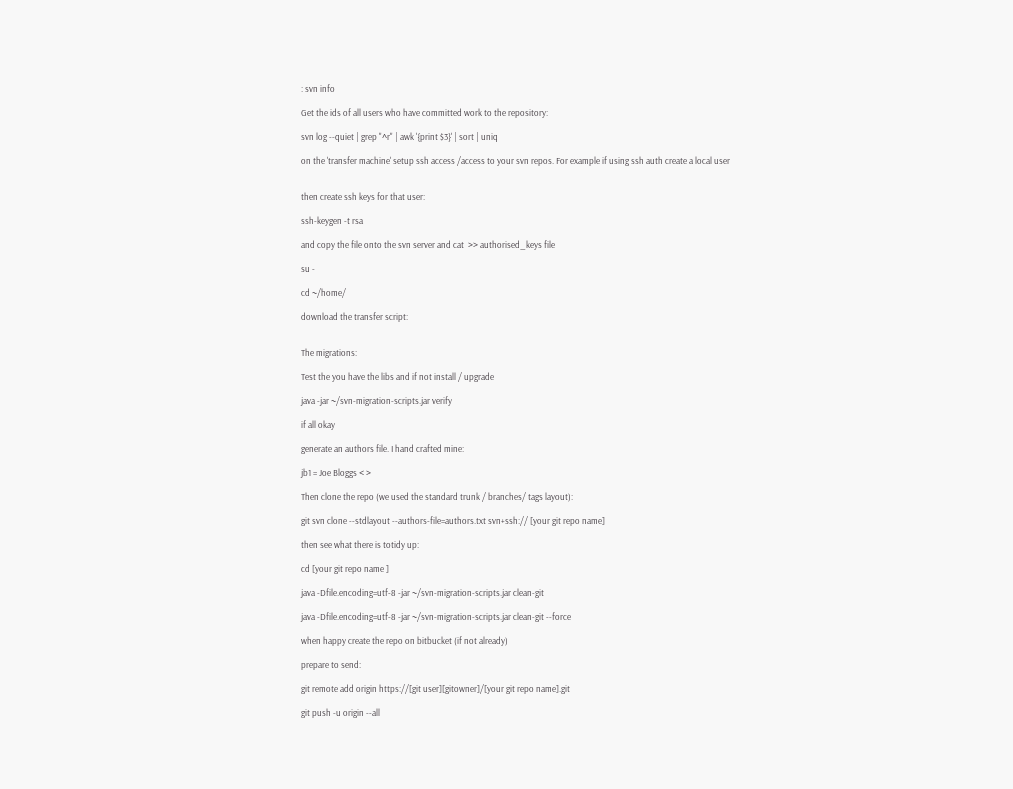: svn info

Get the ids of all users who have committed work to the repository:

svn log --quiet | grep "^r" | awk '{print $3}' | sort | uniq

on the 'transfer machine' setup ssh access /access to your svn repos. For example if using ssh auth create a local user


then create ssh keys for that user:

ssh-keygen -t rsa

and copy the file onto the svn server and cat  >> authorised_keys file

su -

cd ~/home/

download the transfer script:


The migrations:

Test the you have the libs and if not install / upgrade

java -jar ~/svn-migration-scripts.jar verify

if all okay

generate an authors file. I hand crafted mine:

jb1 = Joe Bloggs < >

Then clone the repo (we used the standard trunk / branches/ tags layout):

git svn clone --stdlayout --authors-file=authors.txt svn+ssh:// [your git repo name]

then see what there is totidy up:

cd [your git repo name ]

java -Dfile.encoding=utf-8 -jar ~/svn-migration-scripts.jar clean-git

java -Dfile.encoding=utf-8 -jar ~/svn-migration-scripts.jar clean-git --force

when happy create the repo on bitbucket (if not already)

prepare to send:

git remote add origin https://[git user][gitowner]/[your git repo name].git

git push -u origin --all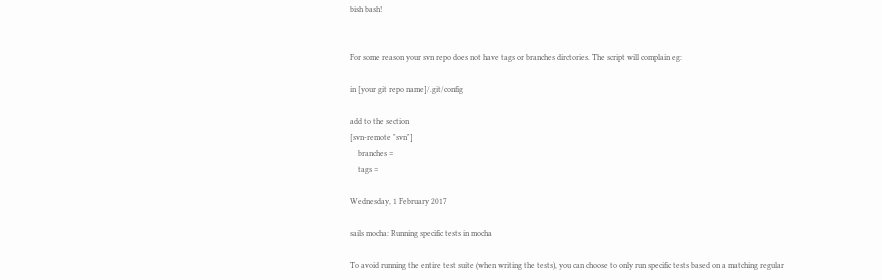bish bash!


For some reason your svn repo does not have tags or branches dirctories. The script will complain eg:

in [your git repo name]/.git/config

add to the section
[svn-remote "svn"]
    branches =
    tags =

Wednesday, 1 February 2017

sails mocha: Running specific tests in mocha

To avoid running the entire test suite (when writing the tests), you can choose to only run specific tests based on a matching regular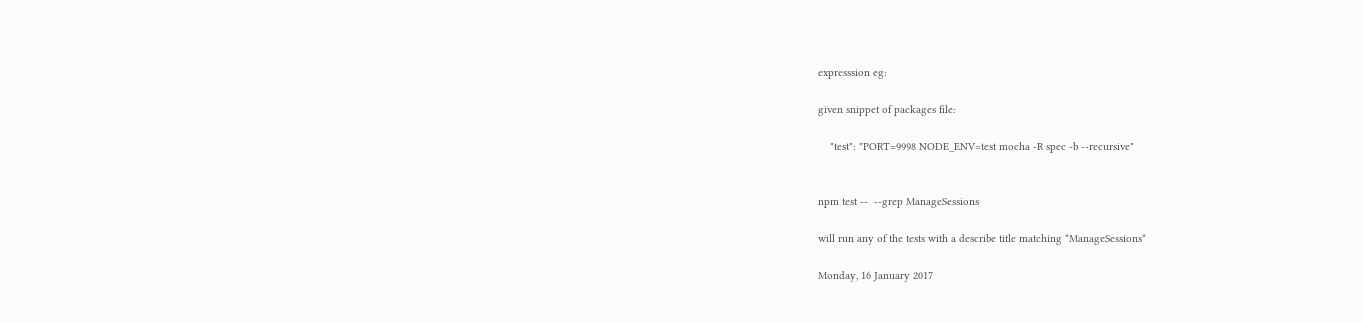expresssion eg:

given snippet of packages file:

    "test": "PORT=9998 NODE_ENV=test mocha -R spec -b --recursive"


npm test --  --grep ManageSessions

will run any of the tests with a describe title matching *ManageSessions*

Monday, 16 January 2017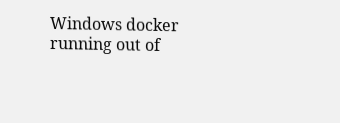Windows docker running out of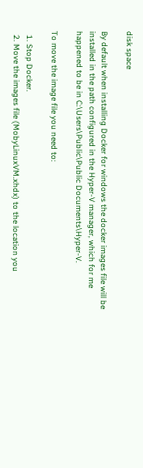disk space

By default when installing Docker for windows the docker images file will be installed in the path configured in the Hyper-V manager, which for me happened to be in C:\Users\Public\Public Documents\Hyper-V.

To move the image file you need to:

  1. Stop Docker.
  2. Move the images file (MobyLinuxVM.xhdx) to the location you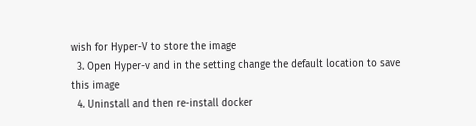wish for Hyper-V to store the image
  3. Open Hyper-v and in the setting change the default location to save this image
  4. Uninstall and then re-install docker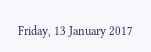Friday, 13 January 2017